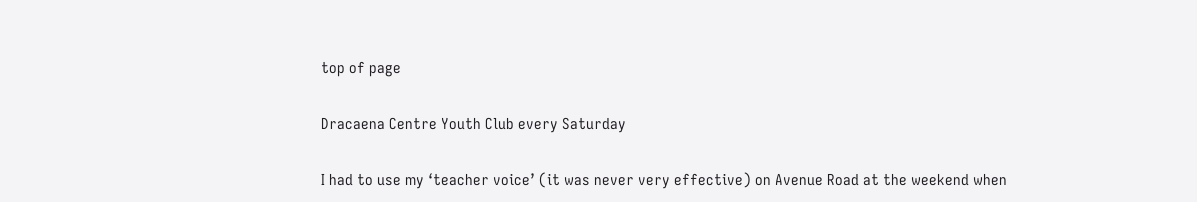top of page

Dracaena Centre Youth Club every Saturday

I had to use my ‘teacher voice’ (it was never very effective) on Avenue Road at the weekend when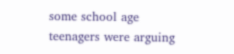some school age teenagers were arguing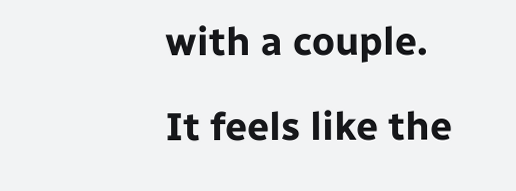with a couple.

It feels like the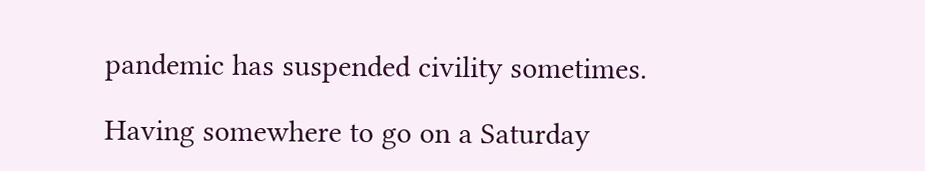pandemic has suspended civility sometimes.

Having somewhere to go on a Saturday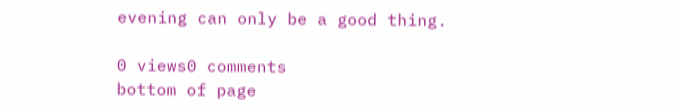evening can only be a good thing.

0 views0 comments
bottom of page